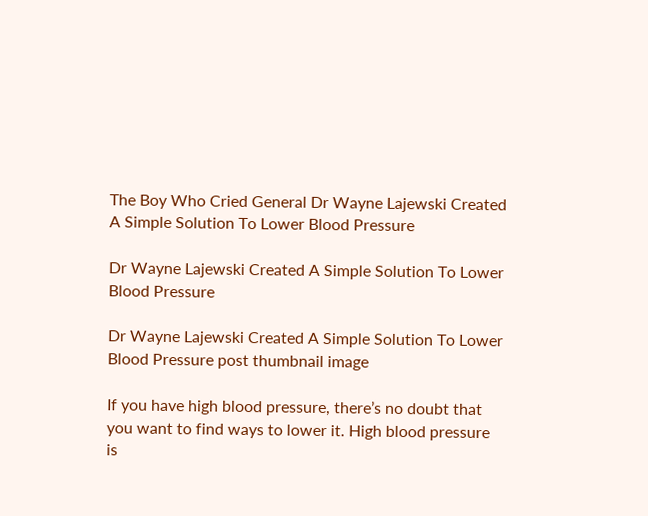The Boy Who Cried General Dr Wayne Lajewski Created A Simple Solution To Lower Blood Pressure

Dr Wayne Lajewski Created A Simple Solution To Lower Blood Pressure

Dr Wayne Lajewski Created A Simple Solution To Lower Blood Pressure post thumbnail image

If you have high blood pressure, there’s no doubt that you want to find ways to lower it. High blood pressure is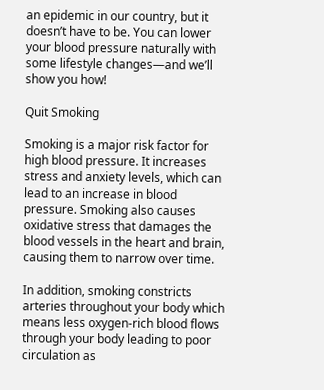an epidemic in our country, but it doesn’t have to be. You can lower your blood pressure naturally with some lifestyle changes—and we’ll show you how!

Quit Smoking

Smoking is a major risk factor for high blood pressure. It increases stress and anxiety levels, which can lead to an increase in blood pressure. Smoking also causes oxidative stress that damages the blood vessels in the heart and brain, causing them to narrow over time.

In addition, smoking constricts arteries throughout your body which means less oxygen-rich blood flows through your body leading to poor circulation as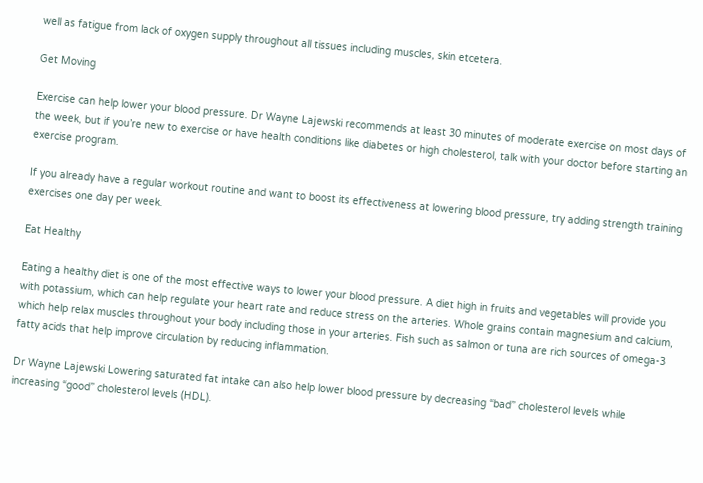well as fatigue from lack of oxygen supply throughout all tissues including muscles, skin etcetera.

Get Moving

Exercise can help lower your blood pressure. Dr Wayne Lajewski recommends at least 30 minutes of moderate exercise on most days of the week, but if you’re new to exercise or have health conditions like diabetes or high cholesterol, talk with your doctor before starting an exercise program.

If you already have a regular workout routine and want to boost its effectiveness at lowering blood pressure, try adding strength training exercises one day per week.

Eat Healthy

Eating a healthy diet is one of the most effective ways to lower your blood pressure. A diet high in fruits and vegetables will provide you with potassium, which can help regulate your heart rate and reduce stress on the arteries. Whole grains contain magnesium and calcium, which help relax muscles throughout your body including those in your arteries. Fish such as salmon or tuna are rich sources of omega-3 fatty acids that help improve circulation by reducing inflammation.

Dr Wayne Lajewski Lowering saturated fat intake can also help lower blood pressure by decreasing “bad” cholesterol levels while increasing “good” cholesterol levels (HDL).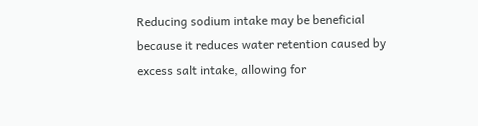Reducing sodium intake may be beneficial because it reduces water retention caused by excess salt intake, allowing for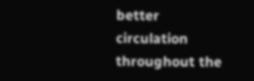better circulation throughout the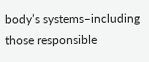body’s systems–including those responsible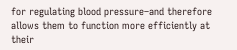for regulating blood pressure–and therefore allows them to function more efficiently at their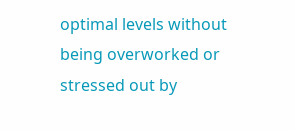optimal levels without being overworked or stressed out by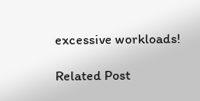excessive workloads!

Related Post